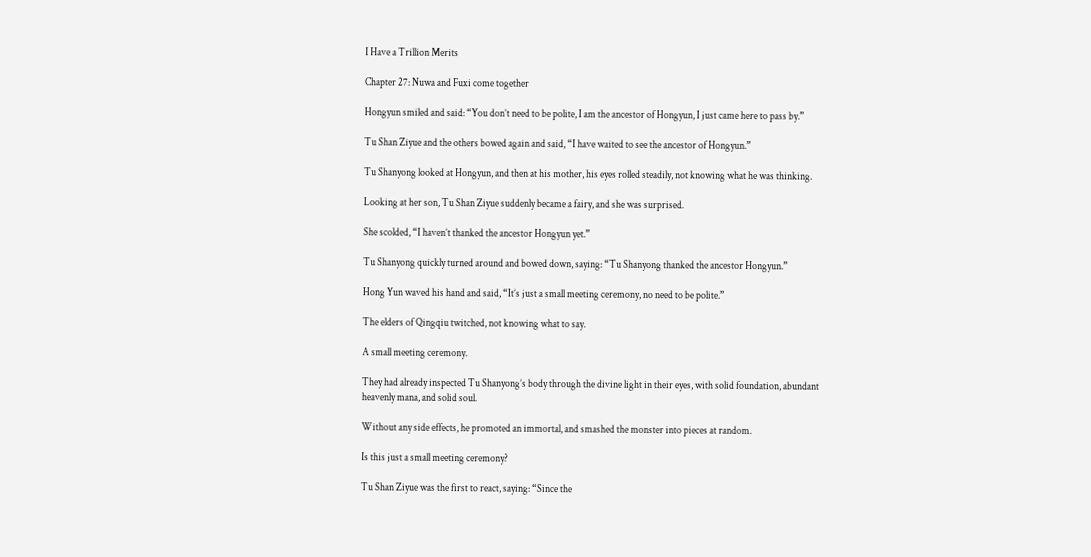I Have a Trillion Merits

Chapter 27: Nuwa and Fuxi come together

Hongyun smiled and said: “You don’t need to be polite, I am the ancestor of Hongyun, I just came here to pass by.”

Tu Shan Ziyue and the others bowed again and said, “I have waited to see the ancestor of Hongyun.”

Tu Shanyong looked at Hongyun, and then at his mother, his eyes rolled steadily, not knowing what he was thinking.

Looking at her son, Tu Shan Ziyue suddenly became a fairy, and she was surprised.

She scolded, “I haven’t thanked the ancestor Hongyun yet.”

Tu Shanyong quickly turned around and bowed down, saying: “Tu Shanyong thanked the ancestor Hongyun.”

Hong Yun waved his hand and said, “It’s just a small meeting ceremony, no need to be polite.”

The elders of Qingqiu twitched, not knowing what to say.

A small meeting ceremony.

They had already inspected Tu Shanyong’s body through the divine light in their eyes, with solid foundation, abundant heavenly mana, and solid soul.

Without any side effects, he promoted an immortal, and smashed the monster into pieces at random.

Is this just a small meeting ceremony?

Tu Shan Ziyue was the first to react, saying: “Since the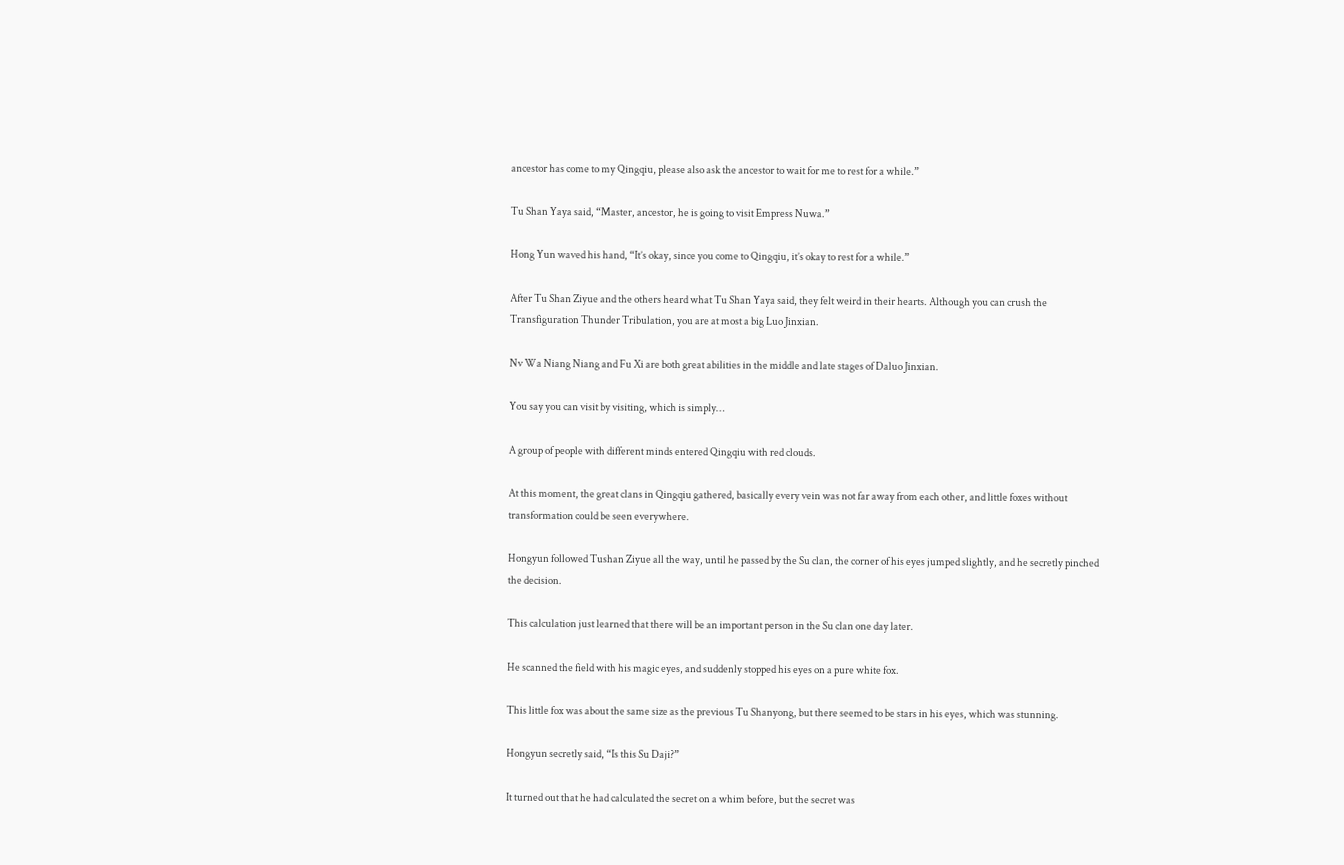ancestor has come to my Qingqiu, please also ask the ancestor to wait for me to rest for a while.”

Tu Shan Yaya said, “Master, ancestor, he is going to visit Empress Nuwa.”

Hong Yun waved his hand, “It’s okay, since you come to Qingqiu, it’s okay to rest for a while.”

After Tu Shan Ziyue and the others heard what Tu Shan Yaya said, they felt weird in their hearts. Although you can crush the Transfiguration Thunder Tribulation, you are at most a big Luo Jinxian.

Nv Wa Niang Niang and Fu Xi are both great abilities in the middle and late stages of Daluo Jinxian.

You say you can visit by visiting, which is simply…

A group of people with different minds entered Qingqiu with red clouds.

At this moment, the great clans in Qingqiu gathered, basically every vein was not far away from each other, and little foxes without transformation could be seen everywhere.

Hongyun followed Tushan Ziyue all the way, until he passed by the Su clan, the corner of his eyes jumped slightly, and he secretly pinched the decision.

This calculation just learned that there will be an important person in the Su clan one day later.

He scanned the field with his magic eyes, and suddenly stopped his eyes on a pure white fox.

This little fox was about the same size as the previous Tu Shanyong, but there seemed to be stars in his eyes, which was stunning.

Hongyun secretly said, “Is this Su Daji?”

It turned out that he had calculated the secret on a whim before, but the secret was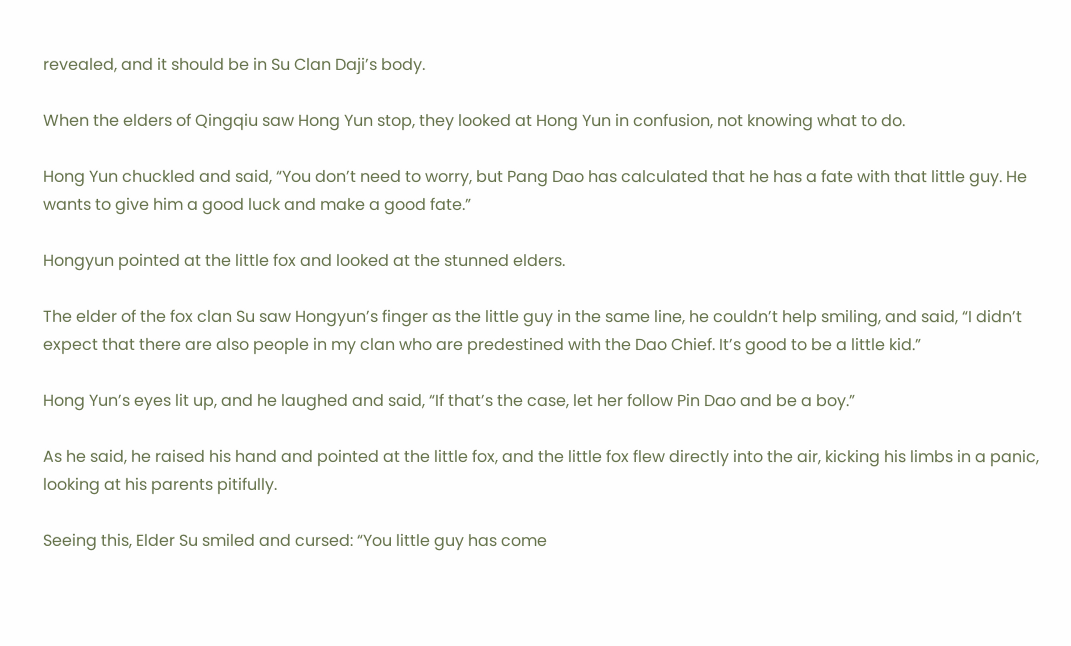revealed, and it should be in Su Clan Daji’s body.

When the elders of Qingqiu saw Hong Yun stop, they looked at Hong Yun in confusion, not knowing what to do.

Hong Yun chuckled and said, “You don’t need to worry, but Pang Dao has calculated that he has a fate with that little guy. He wants to give him a good luck and make a good fate.”

Hongyun pointed at the little fox and looked at the stunned elders.

The elder of the fox clan Su saw Hongyun’s finger as the little guy in the same line, he couldn’t help smiling, and said, “I didn’t expect that there are also people in my clan who are predestined with the Dao Chief. It’s good to be a little kid.”

Hong Yun’s eyes lit up, and he laughed and said, “If that’s the case, let her follow Pin Dao and be a boy.”

As he said, he raised his hand and pointed at the little fox, and the little fox flew directly into the air, kicking his limbs in a panic, looking at his parents pitifully.

Seeing this, Elder Su smiled and cursed: “You little guy has come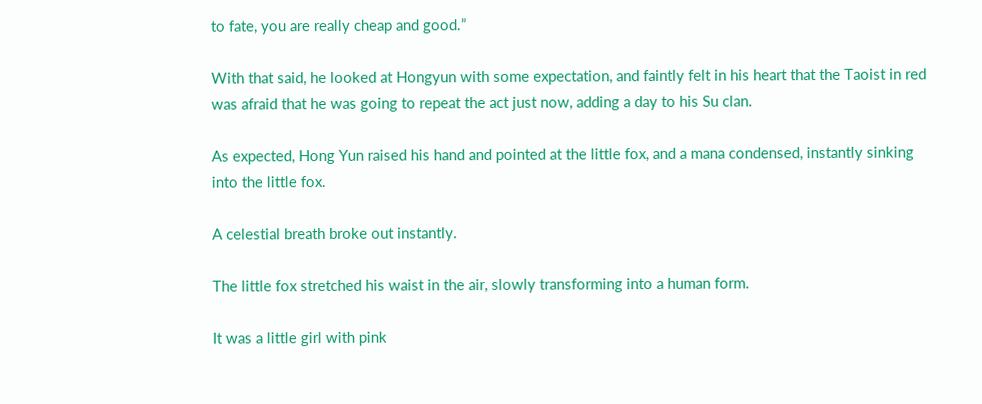to fate, you are really cheap and good.”

With that said, he looked at Hongyun with some expectation, and faintly felt in his heart that the Taoist in red was afraid that he was going to repeat the act just now, adding a day to his Su clan.

As expected, Hong Yun raised his hand and pointed at the little fox, and a mana condensed, instantly sinking into the little fox.

A celestial breath broke out instantly.

The little fox stretched his waist in the air, slowly transforming into a human form.

It was a little girl with pink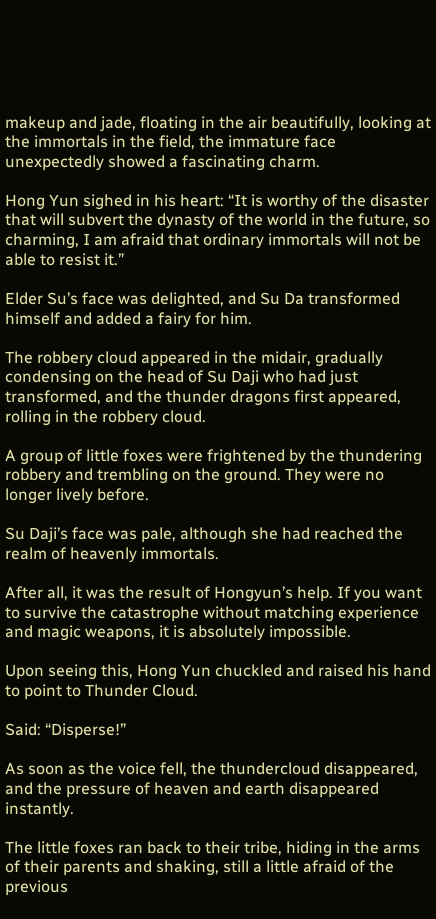makeup and jade, floating in the air beautifully, looking at the immortals in the field, the immature face unexpectedly showed a fascinating charm.

Hong Yun sighed in his heart: “It is worthy of the disaster that will subvert the dynasty of the world in the future, so charming, I am afraid that ordinary immortals will not be able to resist it.”

Elder Su’s face was delighted, and Su Da transformed himself and added a fairy for him.

The robbery cloud appeared in the midair, gradually condensing on the head of Su Daji who had just transformed, and the thunder dragons first appeared, rolling in the robbery cloud.

A group of little foxes were frightened by the thundering robbery and trembling on the ground. They were no longer lively before.

Su Daji’s face was pale, although she had reached the realm of heavenly immortals.

After all, it was the result of Hongyun’s help. If you want to survive the catastrophe without matching experience and magic weapons, it is absolutely impossible.

Upon seeing this, Hong Yun chuckled and raised his hand to point to Thunder Cloud.

Said: “Disperse!”

As soon as the voice fell, the thundercloud disappeared, and the pressure of heaven and earth disappeared instantly.

The little foxes ran back to their tribe, hiding in the arms of their parents and shaking, still a little afraid of the previous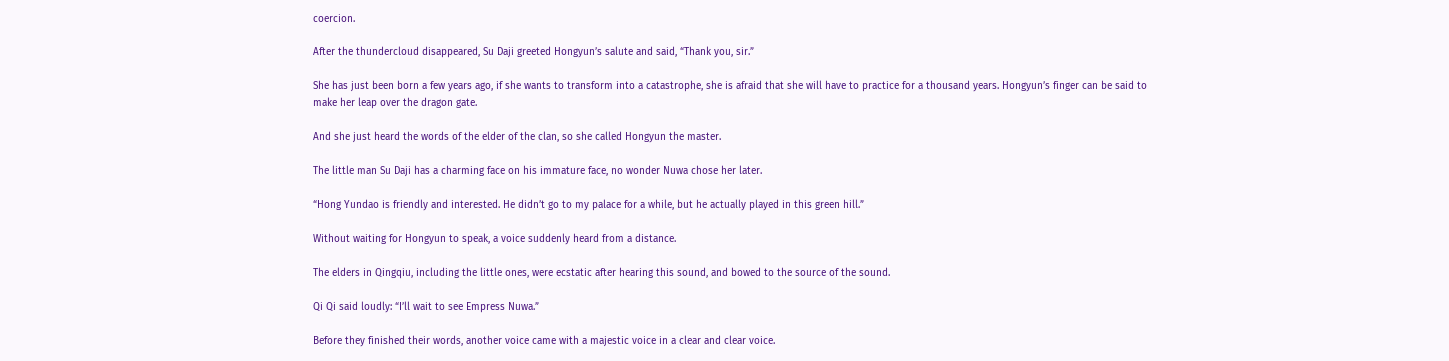coercion.

After the thundercloud disappeared, Su Daji greeted Hongyun’s salute and said, “Thank you, sir.”

She has just been born a few years ago, if she wants to transform into a catastrophe, she is afraid that she will have to practice for a thousand years. Hongyun’s finger can be said to make her leap over the dragon gate.

And she just heard the words of the elder of the clan, so she called Hongyun the master.

The little man Su Daji has a charming face on his immature face, no wonder Nuwa chose her later.

“Hong Yundao is friendly and interested. He didn’t go to my palace for a while, but he actually played in this green hill.”

Without waiting for Hongyun to speak, a voice suddenly heard from a distance.

The elders in Qingqiu, including the little ones, were ecstatic after hearing this sound, and bowed to the source of the sound.

Qi Qi said loudly: “I’ll wait to see Empress Nuwa.”

Before they finished their words, another voice came with a majestic voice in a clear and clear voice.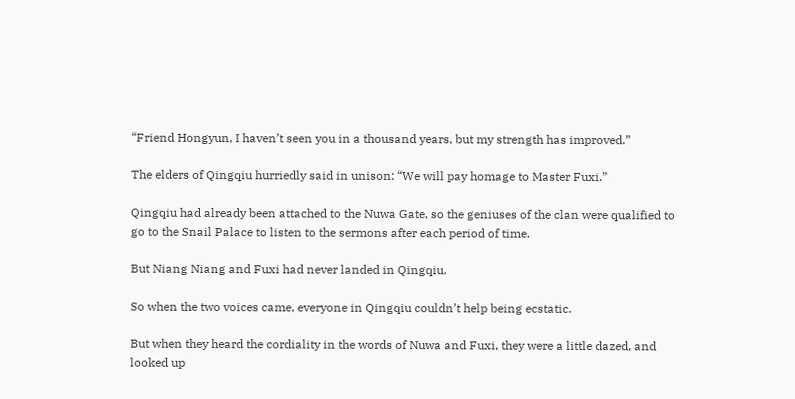“Friend Hongyun, I haven’t seen you in a thousand years, but my strength has improved.”

The elders of Qingqiu hurriedly said in unison: “We will pay homage to Master Fuxi.”

Qingqiu had already been attached to the Nuwa Gate, so the geniuses of the clan were qualified to go to the Snail Palace to listen to the sermons after each period of time.

But Niang Niang and Fuxi had never landed in Qingqiu.

So when the two voices came, everyone in Qingqiu couldn’t help being ecstatic.

But when they heard the cordiality in the words of Nuwa and Fuxi, they were a little dazed, and looked up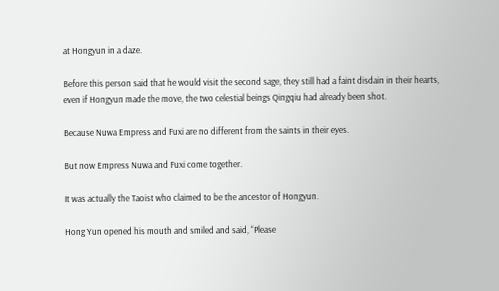at Hongyun in a daze.

Before this person said that he would visit the second sage, they still had a faint disdain in their hearts, even if Hongyun made the move, the two celestial beings Qingqiu had already been shot.

Because Nuwa Empress and Fuxi are no different from the saints in their eyes.

But now Empress Nuwa and Fuxi come together.

It was actually the Taoist who claimed to be the ancestor of Hongyun.

Hong Yun opened his mouth and smiled and said, “Please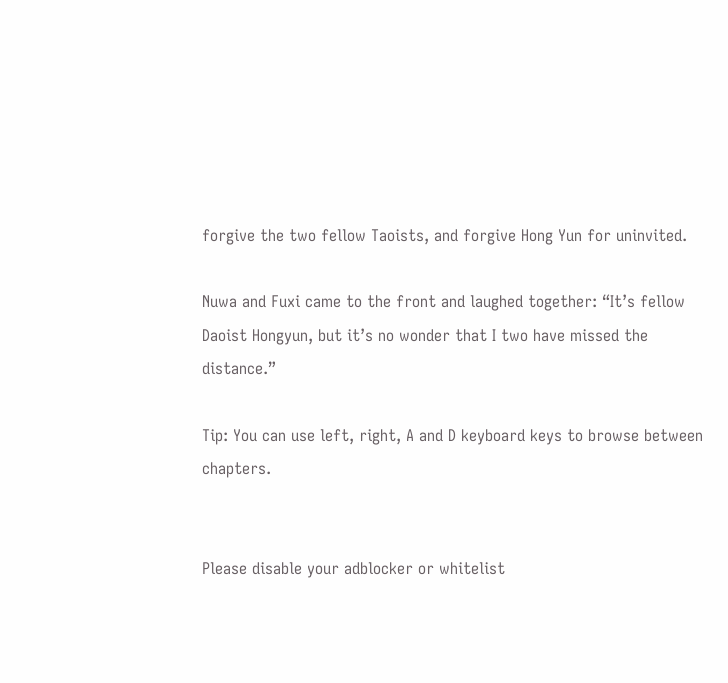forgive the two fellow Taoists, and forgive Hong Yun for uninvited.

Nuwa and Fuxi came to the front and laughed together: “It’s fellow Daoist Hongyun, but it’s no wonder that I two have missed the distance.”

Tip: You can use left, right, A and D keyboard keys to browse between chapters.


Please disable your adblocker or whitelist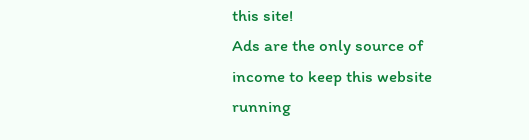this site!
Ads are the only source of income to keep this website running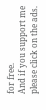for free.
And if you support me please click on the ads.